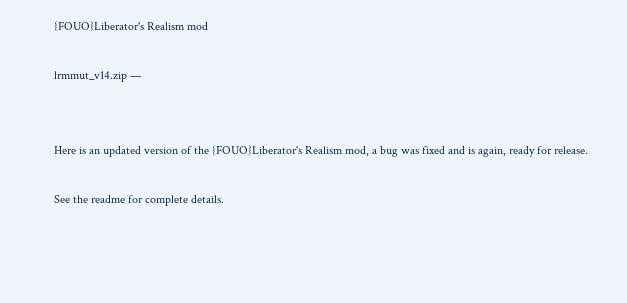{FOUO}Liberator's Realism mod

lrmmut_v14.zip —


Here is an updated version of the {FOUO}Liberator's Realism mod, a bug was fixed and is again, ready for release.

See the readme for complete details.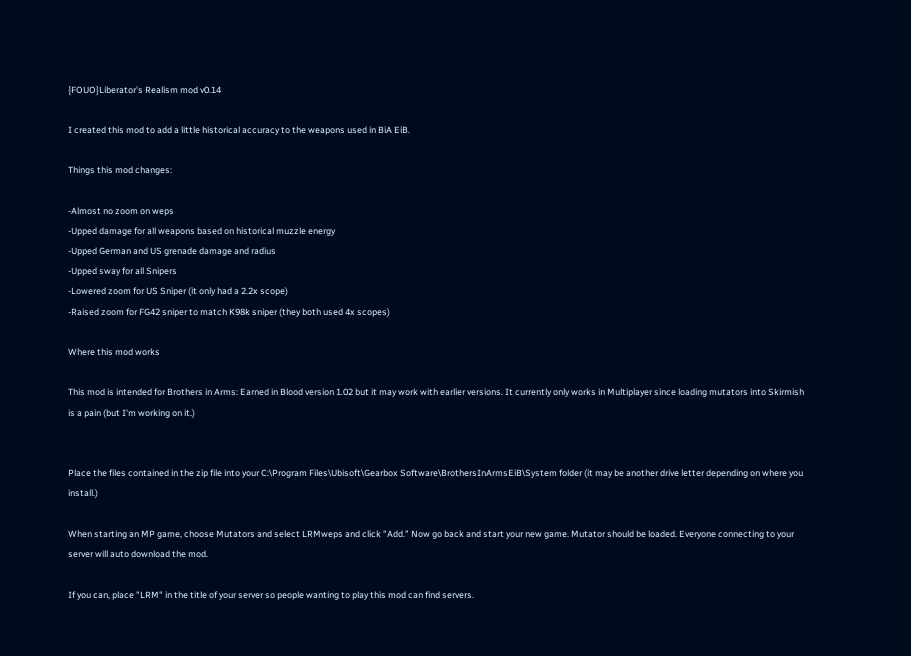{FOUO}Liberator's Realism mod v0.14

I created this mod to add a little historical accuracy to the weapons used in BiA EiB.

Things this mod changes:

-Almost no zoom on weps
-Upped damage for all weapons based on historical muzzle energy
-Upped German and US grenade damage and radius
-Upped sway for all Snipers
-Lowered zoom for US Sniper (it only had a 2.2x scope)
-Raised zoom for FG42 sniper to match K98k sniper (they both used 4x scopes)

Where this mod works

This mod is intended for Brothers in Arms: Earned in Blood version 1.02 but it may work with earlier versions. It currently only works in Multiplayer since loading mutators into Skirmish is a pain (but I'm working on it.)


Place the files contained in the zip file into your C:\Program Files\Ubisoft\Gearbox Software\BrothersInArmsEiB\System folder (it may be another drive letter depending on where you install.)

When starting an MP game, choose Mutators and select LRMweps and click "Add." Now go back and start your new game. Mutator should be loaded. Everyone connecting to your server will auto download the mod.

If you can, place "LRM" in the title of your server so people wanting to play this mod can find servers.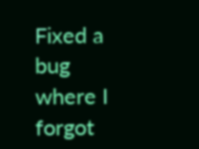Fixed a bug where I forgot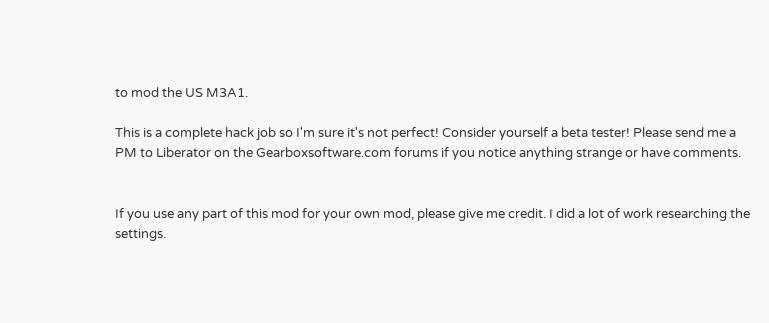to mod the US M3A1.

This is a complete hack job so I'm sure it's not perfect! Consider yourself a beta tester! Please send me a PM to Liberator on the Gearboxsoftware.com forums if you notice anything strange or have comments.


If you use any part of this mod for your own mod, please give me credit. I did a lot of work researching the settings.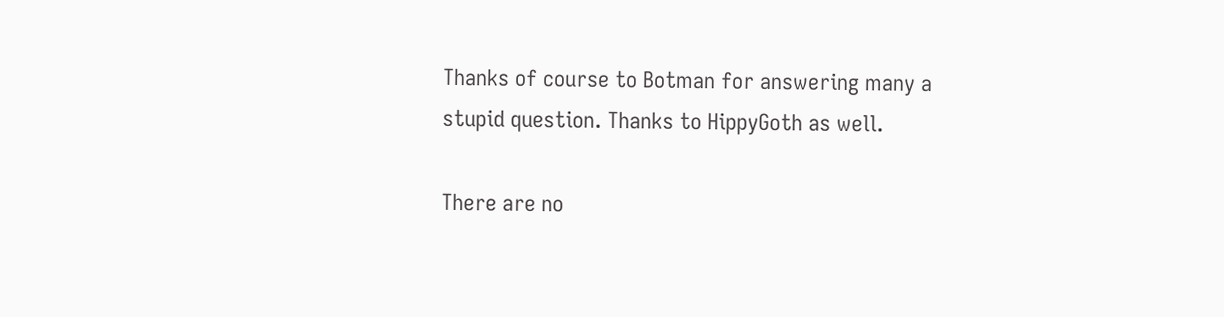Thanks of course to Botman for answering many a stupid question. Thanks to HippyGoth as well.

There are no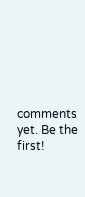comments yet. Be the first!